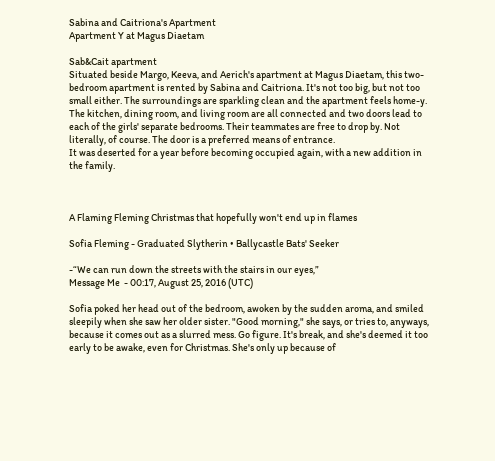Sabina and Caitriona's Apartment
Apartment Y at Magus Diaetam

Sab&Cait apartment
Situated beside Margo, Keeva, and Aerich's apartment at Magus Diaetam, this two-bedroom apartment is rented by Sabina and Caitriona. It's not too big, but not too small either. The surroundings are sparkling clean and the apartment feels home-y. The kitchen, dining room, and living room are all connected and two doors lead to each of the girls' separate bedrooms. Their teammates are free to drop by. Not literally, of course. The door is a preferred means of entrance.
It was deserted for a year before becoming occupied again, with a new addition in the family.



A Flaming Fleming Christmas that hopefully won't end up in flames

Sofia Fleming - Graduated Slytherin • Ballycastle Bats' Seeker

-“We can run down the streets with the stairs in our eyes,”
Message Me  - 00:17, August 25, 2016 (UTC)

Sofia poked her head out of the bedroom, awoken by the sudden aroma, and smiled sleepily when she saw her older sister. "Good morning," she says, or tries to, anyways, because it comes out as a slurred mess. Go figure. It's break, and she's deemed it too early to be awake, even for Christmas. She's only up because of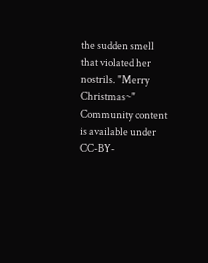the sudden smell that violated her nostrils. "Merry Christmas~"
Community content is available under CC-BY-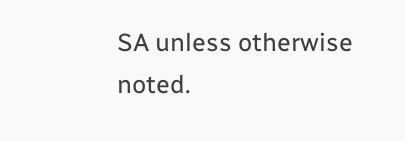SA unless otherwise noted.